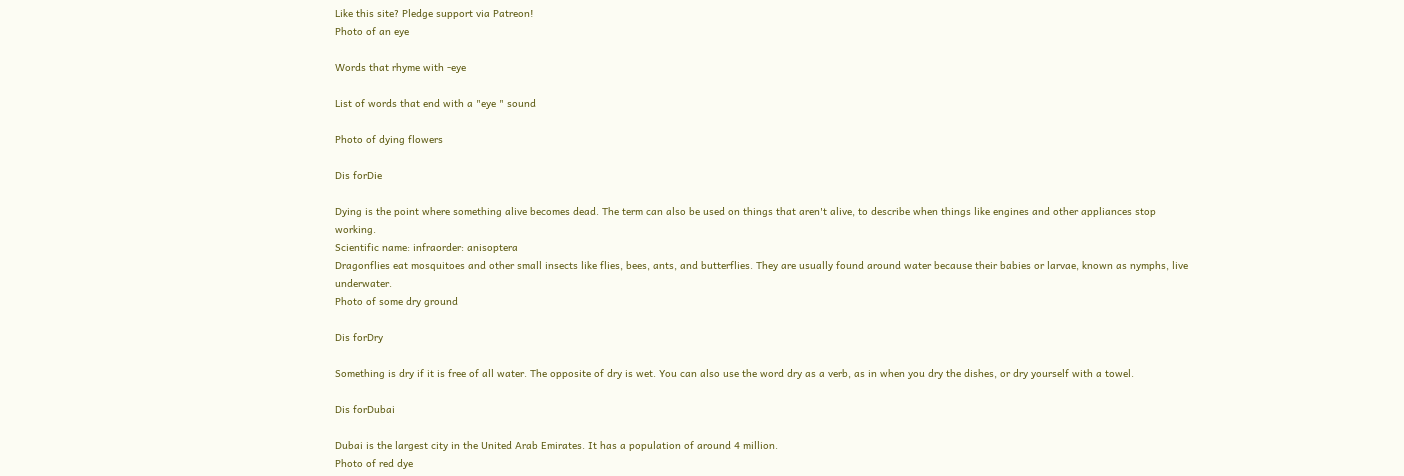Like this site? Pledge support via Patreon!
Photo of an eye

Words that rhyme with -eye

List of words that end with a "eye " sound

Photo of dying flowers

Dis forDie

Dying is the point where something alive becomes dead. The term can also be used on things that aren't alive, to describe when things like engines and other appliances stop working.
Scientific name: infraorder: anisoptera
Dragonflies eat mosquitoes and other small insects like flies, bees, ants, and butterflies. They are usually found around water because their babies or larvae, known as nymphs, live underwater.
Photo of some dry ground

Dis forDry

Something is dry if it is free of all water. The opposite of dry is wet. You can also use the word dry as a verb, as in when you dry the dishes, or dry yourself with a towel.

Dis forDubai

Dubai is the largest city in the United Arab Emirates. It has a population of around 4 million.
Photo of red dye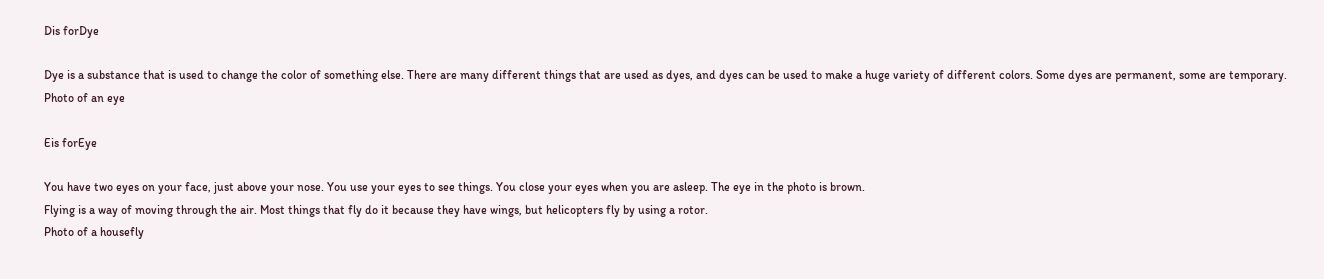Dis forDye

Dye is a substance that is used to change the color of something else. There are many different things that are used as dyes, and dyes can be used to make a huge variety of different colors. Some dyes are permanent, some are temporary.
Photo of an eye

Eis forEye

You have two eyes on your face, just above your nose. You use your eyes to see things. You close your eyes when you are asleep. The eye in the photo is brown.
Flying is a way of moving through the air. Most things that fly do it because they have wings, but helicopters fly by using a rotor.
Photo of a housefly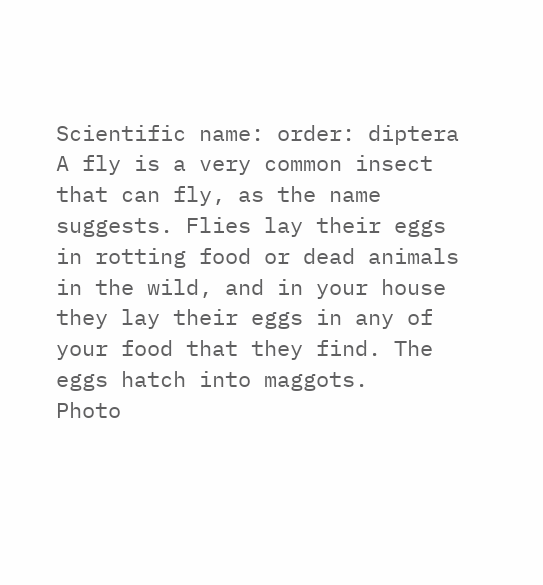Scientific name: order: diptera
A fly is a very common insect that can fly, as the name suggests. Flies lay their eggs in rotting food or dead animals in the wild, and in your house they lay their eggs in any of your food that they find. The eggs hatch into maggots.
Photo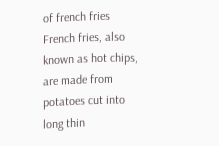of french fries
French fries, also known as hot chips, are made from potatoes cut into long thin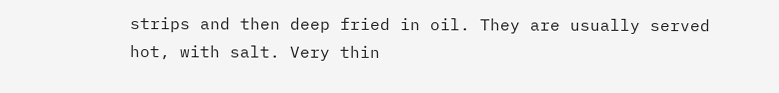strips and then deep fried in oil. They are usually served hot, with salt. Very thin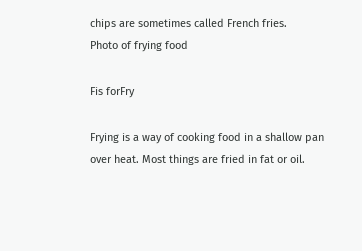chips are sometimes called French fries.
Photo of frying food

Fis forFry

Frying is a way of cooking food in a shallow pan over heat. Most things are fried in fat or oil.